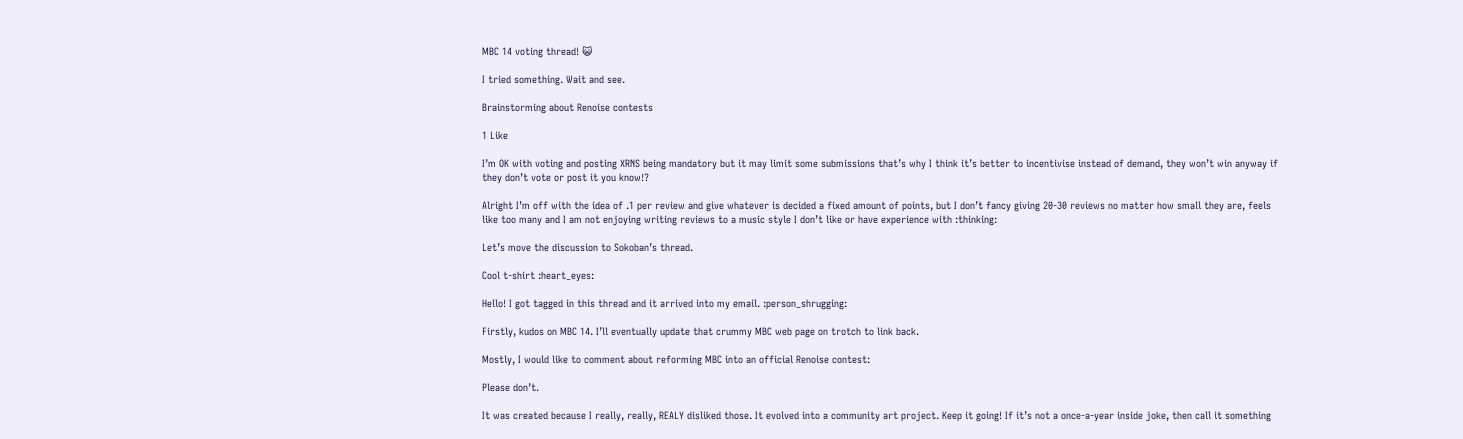MBC 14 voting thread! 😺

I tried something. Wait and see.

Brainstorming about Renoise contests

1 Like

I’m OK with voting and posting XRNS being mandatory but it may limit some submissions that’s why I think it’s better to incentivise instead of demand, they won’t win anyway if they don’t vote or post it you know!?

Alright I’m off with the idea of .1 per review and give whatever is decided a fixed amount of points, but I don’t fancy giving 20-30 reviews no matter how small they are, feels like too many and I am not enjoying writing reviews to a music style I don’t like or have experience with :thinking:

Let’s move the discussion to Sokoban’s thread.

Cool t-shirt :heart_eyes:

Hello! I got tagged in this thread and it arrived into my email. :person_shrugging:

Firstly, kudos on MBC 14. I’ll eventually update that crummy MBC web page on trotch to link back.

Mostly, I would like to comment about reforming MBC into an official Renoise contest:

Please don’t.

It was created because I really, really, REALY disliked those. It evolved into a community art project. Keep it going! If it’s not a once-a-year inside joke, then call it something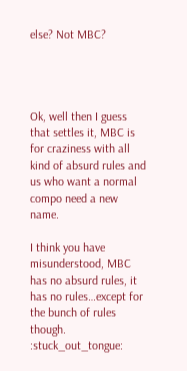else? Not MBC?




Ok, well then I guess that settles it, MBC is for craziness with all kind of absurd rules and us who want a normal compo need a new name.

I think you have misunderstood, MBC has no absurd rules, it has no rules…except for the bunch of rules though. :stuck_out_tongue: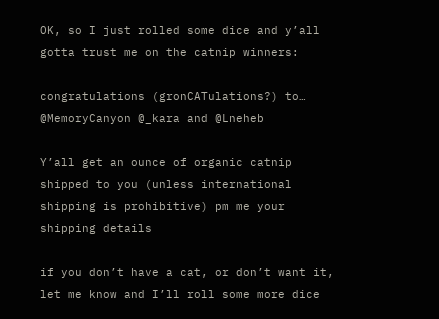OK, so I just rolled some dice and y’all gotta trust me on the catnip winners:

congratulations (gronCATulations?) to…
@MemoryCanyon @_kara and @Lneheb

Y’all get an ounce of organic catnip shipped to you (unless international shipping is prohibitive) pm me your shipping details

if you don’t have a cat, or don’t want it, let me know and I’ll roll some more dice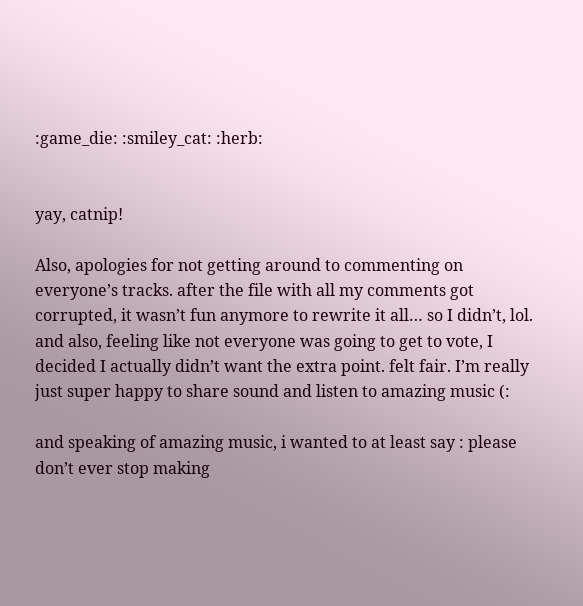:game_die: :smiley_cat: :herb:


yay, catnip!

Also, apologies for not getting around to commenting on everyone’s tracks. after the file with all my comments got corrupted, it wasn’t fun anymore to rewrite it all… so I didn’t, lol. and also, feeling like not everyone was going to get to vote, I decided I actually didn’t want the extra point. felt fair. I’m really just super happy to share sound and listen to amazing music (:

and speaking of amazing music, i wanted to at least say : please don’t ever stop making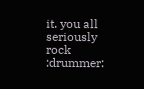it. you all seriously rock :drummer: